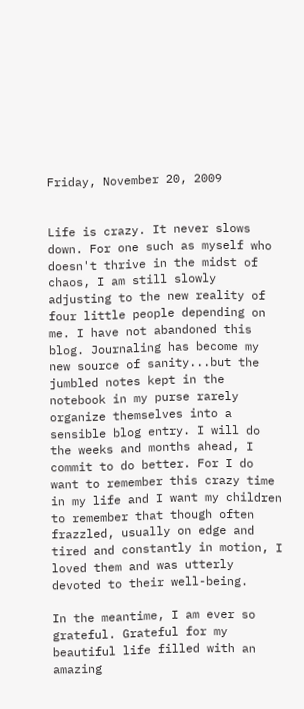Friday, November 20, 2009


Life is crazy. It never slows down. For one such as myself who doesn't thrive in the midst of chaos, I am still slowly adjusting to the new reality of four little people depending on me. I have not abandoned this blog. Journaling has become my new source of sanity...but the jumbled notes kept in the notebook in my purse rarely organize themselves into a sensible blog entry. I will do the weeks and months ahead, I commit to do better. For I do want to remember this crazy time in my life and I want my children to remember that though often frazzled, usually on edge and tired and constantly in motion, I loved them and was utterly devoted to their well-being.

In the meantime, I am ever so grateful. Grateful for my beautiful life filled with an amazing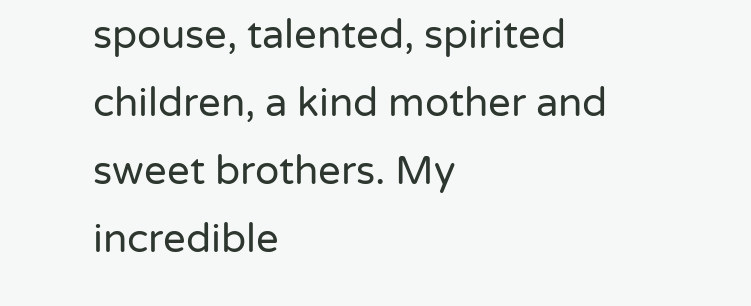spouse, talented, spirited children, a kind mother and sweet brothers. My incredible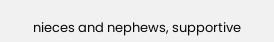nieces and nephews, supportive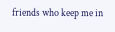friends who keep me in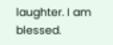laughter. I am blessed.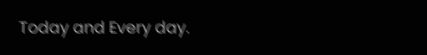Today and Every day.